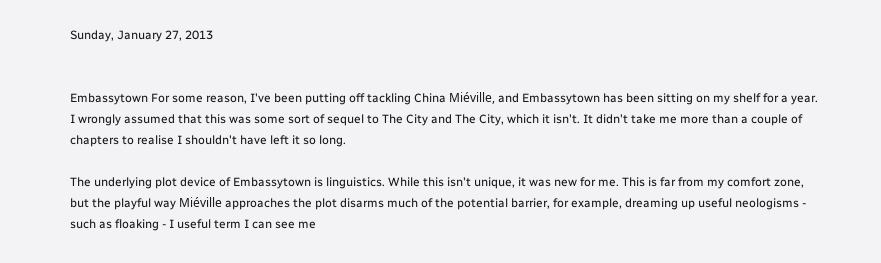Sunday, January 27, 2013


Embassytown For some reason, I've been putting off tackling China Miéville, and Embassytown has been sitting on my shelf for a year. I wrongly assumed that this was some sort of sequel to The City and The City, which it isn't. It didn't take me more than a couple of chapters to realise I shouldn't have left it so long.

The underlying plot device of Embassytown is linguistics. While this isn't unique, it was new for me. This is far from my comfort zone, but the playful way Miéville approaches the plot disarms much of the potential barrier, for example, dreaming up useful neologisms - such as floaking - I useful term I can see me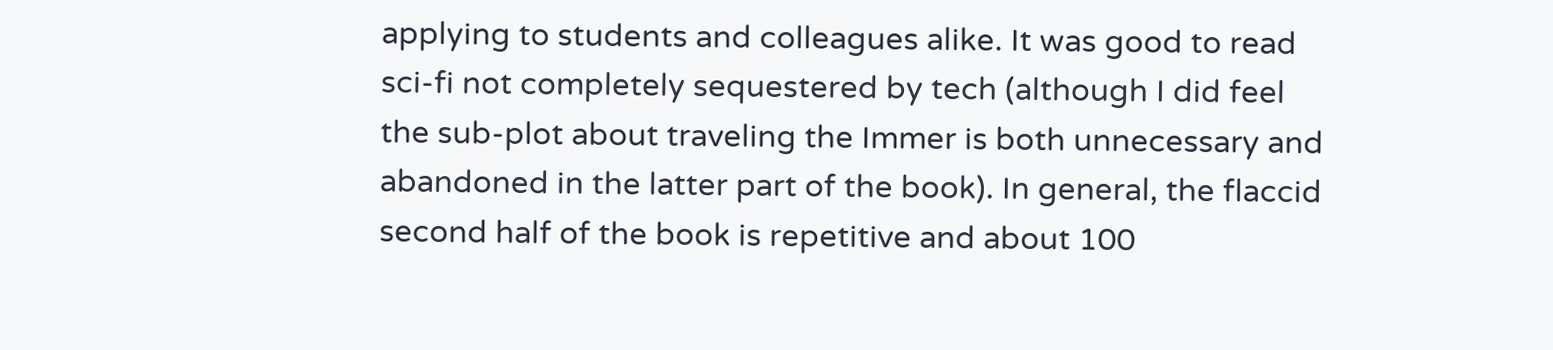applying to students and colleagues alike. It was good to read sci-fi not completely sequestered by tech (although I did feel the sub-plot about traveling the Immer is both unnecessary and abandoned in the latter part of the book). In general, the flaccid second half of the book is repetitive and about 100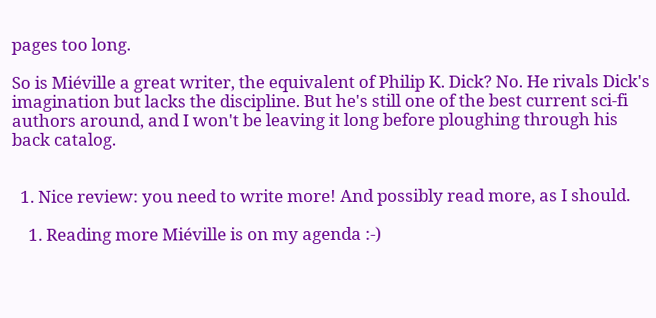pages too long.

So is Miéville a great writer, the equivalent of Philip K. Dick? No. He rivals Dick's imagination but lacks the discipline. But he's still one of the best current sci-fi authors around, and I won't be leaving it long before ploughing through his back catalog.


  1. Nice review: you need to write more! And possibly read more, as I should.

    1. Reading more Miéville is on my agenda :-)